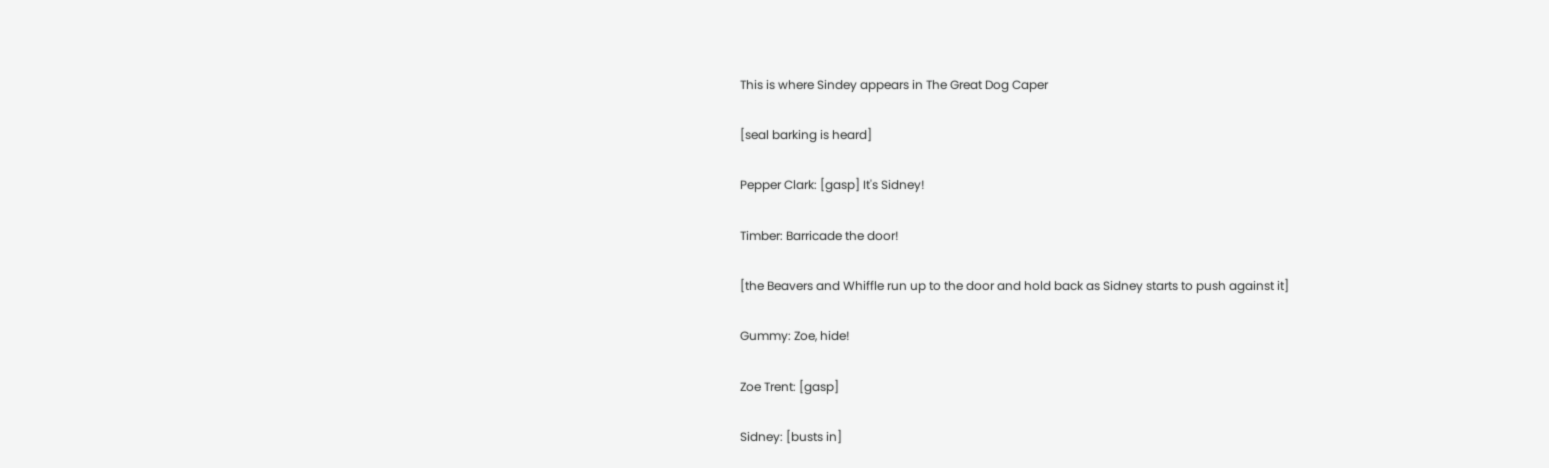This is where Sindey appears in The Great Dog Caper

[seal barking is heard]

Pepper Clark: [gasp] It's Sidney!

Timber: Barricade the door!

[the Beavers and Whiffle run up to the door and hold back as Sidney starts to push against it]

Gummy: Zoe, hide!

Zoe Trent: [gasp]

Sidney: [busts in]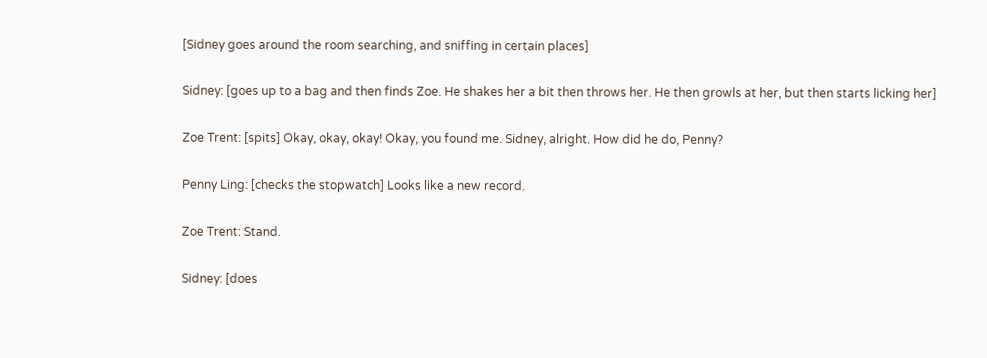[Sidney goes around the room searching, and sniffing in certain places]

Sidney: [goes up to a bag and then finds Zoe. He shakes her a bit then throws her. He then growls at her, but then starts licking her]

Zoe Trent: [spits] Okay, okay, okay! Okay, you found me. Sidney, alright. How did he do, Penny?

Penny Ling: [checks the stopwatch] Looks like a new record.

Zoe Trent: Stand.

Sidney: [does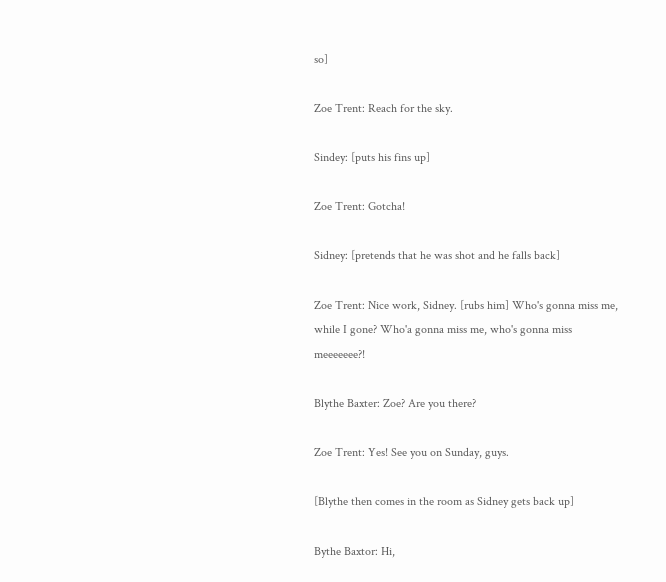so]

Zoe Trent: Reach for the sky.

Sindey: [puts his fins up]

Zoe Trent: Gotcha!

Sidney: [pretends that he was shot and he falls back]

Zoe Trent: Nice work, Sidney. [rubs him] Who's gonna miss me, while I gone? Who'a gonna miss me, who's gonna miss meeeeeee?!

Blythe Baxter: Zoe? Are you there?

Zoe Trent: Yes! See you on Sunday, guys.

[Blythe then comes in the room as Sidney gets back up]

Bythe Baxtor: Hi,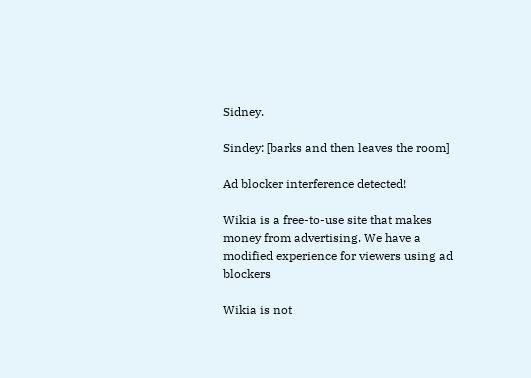Sidney.

Sindey: [barks and then leaves the room]

Ad blocker interference detected!

Wikia is a free-to-use site that makes money from advertising. We have a modified experience for viewers using ad blockers

Wikia is not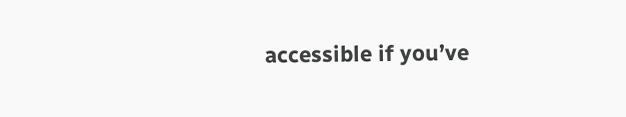accessible if you’ve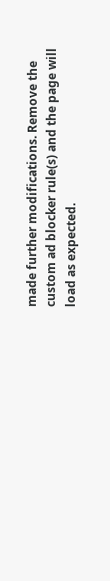made further modifications. Remove the custom ad blocker rule(s) and the page will load as expected.